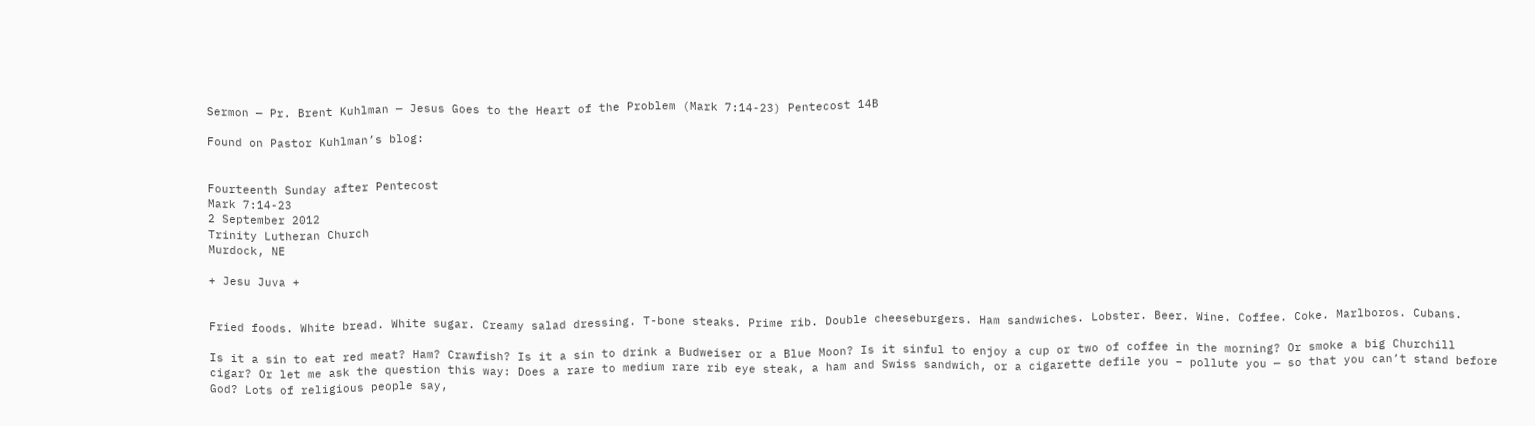Sermon — Pr. Brent Kuhlman — Jesus Goes to the Heart of the Problem (Mark 7:14-23) Pentecost 14B

Found on Pastor Kuhlman’s blog:


Fourteenth Sunday after Pentecost
Mark 7:14-23
2 September 2012
Trinity Lutheran Church
Murdock, NE

+ Jesu Juva +


Fried foods. White bread. White sugar. Creamy salad dressing. T-bone steaks. Prime rib. Double cheeseburgers. Ham sandwiches. Lobster. Beer. Wine. Coffee. Coke. Marlboros. Cubans.

Is it a sin to eat red meat? Ham? Crawfish? Is it a sin to drink a Budweiser or a Blue Moon? Is it sinful to enjoy a cup or two of coffee in the morning? Or smoke a big Churchill cigar? Or let me ask the question this way: Does a rare to medium rare rib eye steak, a ham and Swiss sandwich, or a cigarette defile you – pollute you — so that you can’t stand before God? Lots of religious people say,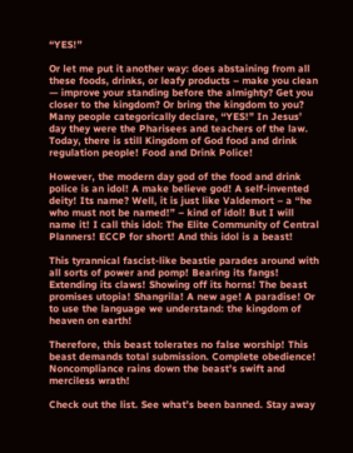“YES!”

Or let me put it another way: does abstaining from all these foods, drinks, or leafy products – make you clean — improve your standing before the almighty? Get you closer to the kingdom? Or bring the kingdom to you? Many people categorically declare, “YES!” In Jesus’ day they were the Pharisees and teachers of the law. Today, there is still Kingdom of God food and drink regulation people! Food and Drink Police!

However, the modern day god of the food and drink police is an idol! A make believe god! A self-invented deity! Its name? Well, it is just like Valdemort – a “he who must not be named!” – kind of idol! But I will name it! I call this idol: The Elite Community of Central Planners! ECCP for short! And this idol is a beast!

This tyrannical fascist-like beastie parades around with all sorts of power and pomp! Bearing its fangs! Extending its claws! Showing off its horns! The beast promises utopia! Shangrila! A new age! A paradise! Or to use the language we understand: the kingdom of heaven on earth!

Therefore, this beast tolerates no false worship! This beast demands total submission. Complete obedience! Noncompliance rains down the beast’s swift and merciless wrath!

Check out the list. See what’s been banned. Stay away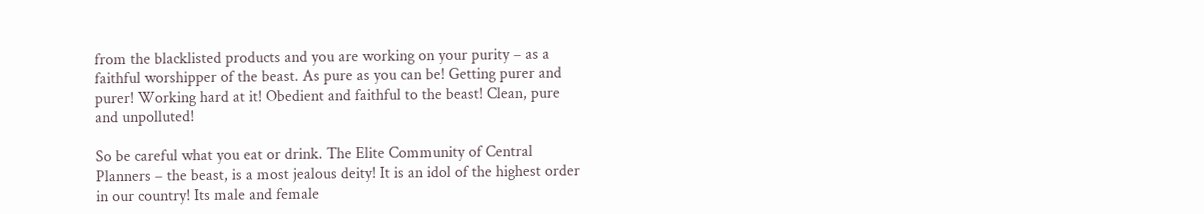from the blacklisted products and you are working on your purity – as a faithful worshipper of the beast. As pure as you can be! Getting purer and purer! Working hard at it! Obedient and faithful to the beast! Clean, pure and unpolluted!

So be careful what you eat or drink. The Elite Community of Central Planners – the beast, is a most jealous deity! It is an idol of the highest order in our country! Its male and female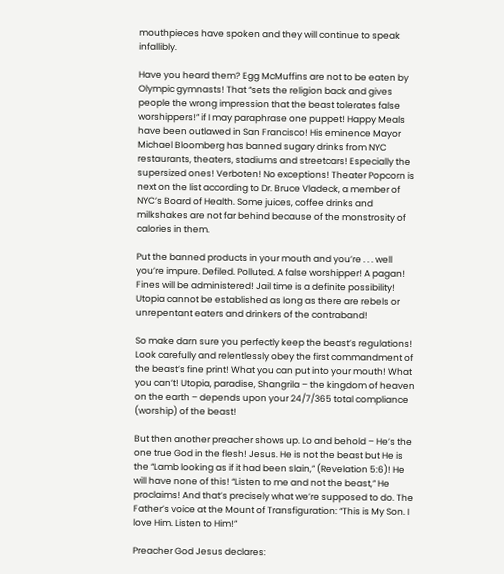mouthpieces have spoken and they will continue to speak infallibly.

Have you heard them? Egg McMuffins are not to be eaten by Olympic gymnasts! That “sets the religion back and gives people the wrong impression that the beast tolerates false worshippers!” if I may paraphrase one puppet! Happy Meals have been outlawed in San Francisco! His eminence Mayor Michael Bloomberg has banned sugary drinks from NYC restaurants, theaters, stadiums and streetcars! Especially the supersized ones! Verboten! No exceptions! Theater Popcorn is next on the list according to Dr. Bruce Vladeck, a member of NYC’s Board of Health. Some juices, coffee drinks and milkshakes are not far behind because of the monstrosity of calories in them.

Put the banned products in your mouth and you’re . . . well you’re impure. Defiled. Polluted. A false worshipper! A pagan! Fines will be administered! Jail time is a definite possibility! Utopia cannot be established as long as there are rebels or unrepentant eaters and drinkers of the contraband!

So make darn sure you perfectly keep the beast’s regulations! Look carefully and relentlessly obey the first commandment of the beast’s fine print! What you can put into your mouth! What you can’t! Utopia, paradise, Shangrila – the kingdom of heaven on the earth – depends upon your 24/7/365 total compliance (worship) of the beast!

But then another preacher shows up. Lo and behold – He’s the one true God in the flesh! Jesus. He is not the beast but He is the “Lamb looking as if it had been slain,” (Revelation 5:6)! He will have none of this! “Listen to me and not the beast,” He proclaims! And that’s precisely what we’re supposed to do. The Father’s voice at the Mount of Transfiguration: “This is My Son. I love Him. Listen to Him!”

Preacher God Jesus declares: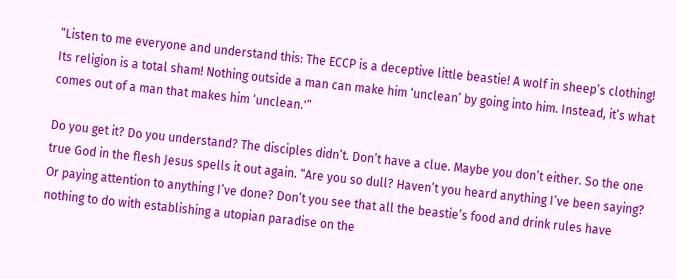“Listen to me everyone and understand this: The ECCP is a deceptive little beastie! A wolf in sheep’s clothing! Its religion is a total sham! Nothing outside a man can make him ‘unclean’ by going into him. Instead, it’s what comes out of a man that makes him ‘unclean.'”

Do you get it? Do you understand? The disciples didn’t. Don’t have a clue. Maybe you don’t either. So the one true God in the flesh Jesus spells it out again. “Are you so dull? Haven’t you heard anything I’ve been saying? Or paying attention to anything I’ve done? Don’t you see that all the beastie’s food and drink rules have nothing to do with establishing a utopian paradise on the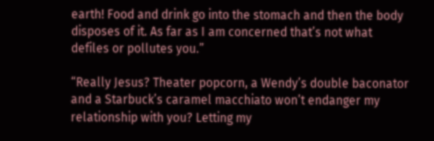earth! Food and drink go into the stomach and then the body disposes of it. As far as I am concerned that’s not what defiles or pollutes you.”

“Really Jesus? Theater popcorn, a Wendy’s double baconator and a Starbuck’s caramel macchiato won’t endanger my relationship with you? Letting my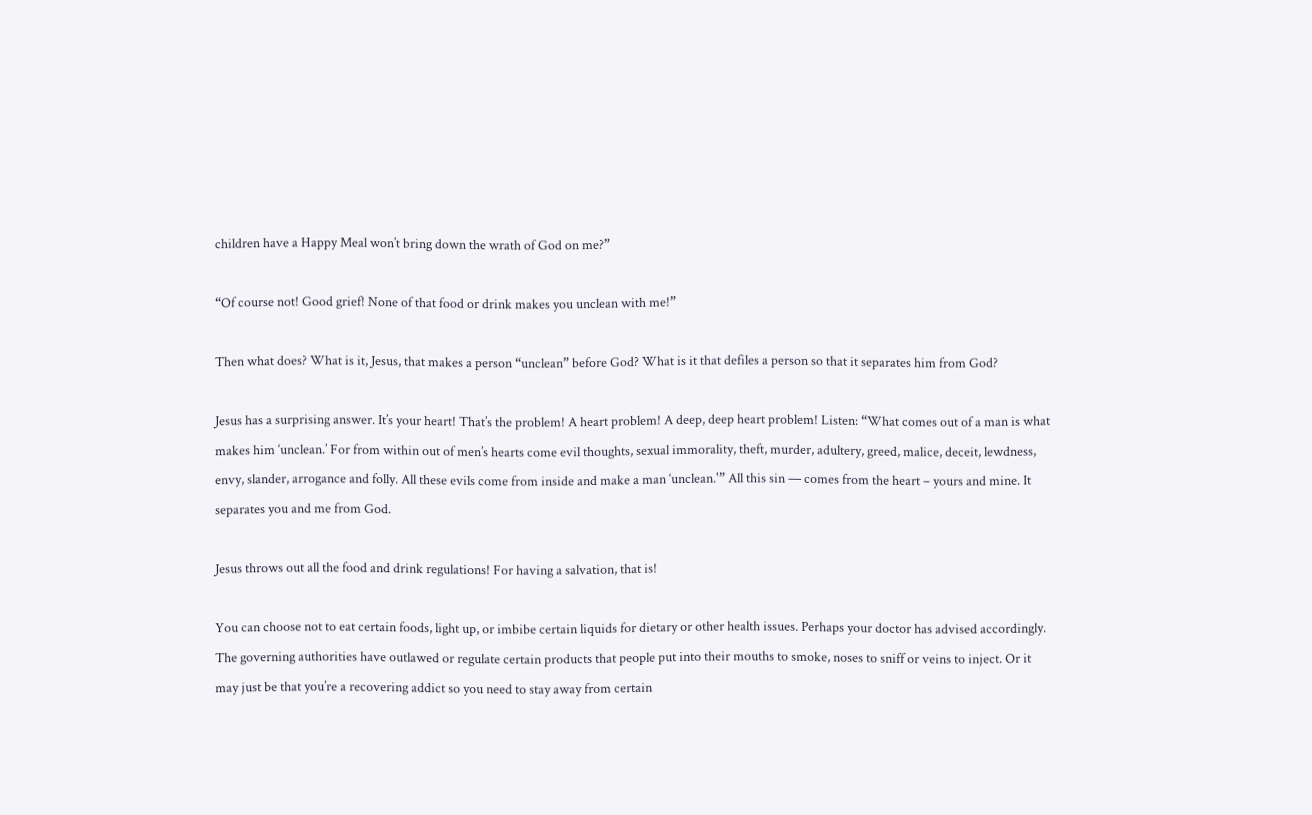children have a Happy Meal won’t bring down the wrath of God on me?”

“Of course not! Good grief! None of that food or drink makes you unclean with me!”

Then what does? What is it, Jesus, that makes a person “unclean” before God? What is it that defiles a person so that it separates him from God?

Jesus has a surprising answer. It’s your heart! That’s the problem! A heart problem! A deep, deep heart problem! Listen: “What comes out of a man is what makes him ‘unclean.’ For from within out of men’s hearts come evil thoughts, sexual immorality, theft, murder, adultery, greed, malice, deceit, lewdness, envy, slander, arrogance and folly. All these evils come from inside and make a man ‘unclean.'” All this sin — comes from the heart – yours and mine. It separates you and me from God.

Jesus throws out all the food and drink regulations! For having a salvation, that is!

You can choose not to eat certain foods, light up, or imbibe certain liquids for dietary or other health issues. Perhaps your doctor has advised accordingly. The governing authorities have outlawed or regulate certain products that people put into their mouths to smoke, noses to sniff or veins to inject. Or it may just be that you’re a recovering addict so you need to stay away from certain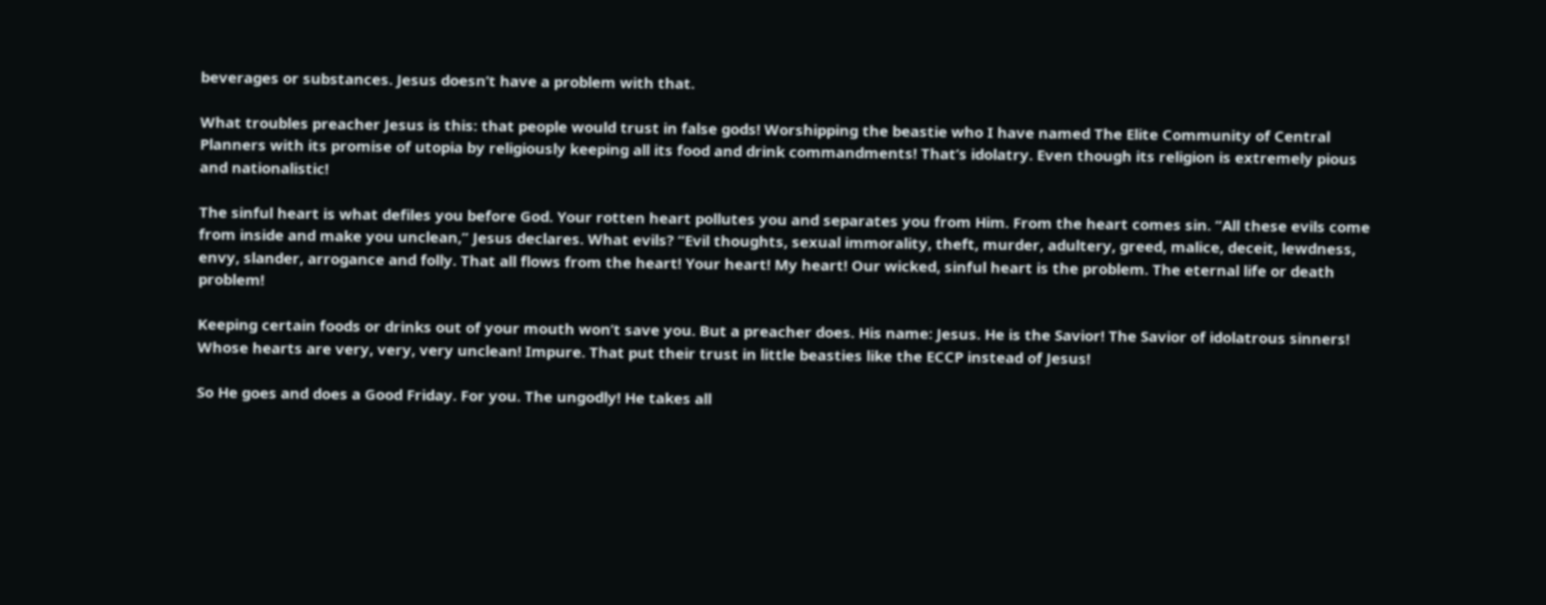beverages or substances. Jesus doesn’t have a problem with that.

What troubles preacher Jesus is this: that people would trust in false gods! Worshipping the beastie who I have named The Elite Community of Central Planners with its promise of utopia by religiously keeping all its food and drink commandments! That’s idolatry. Even though its religion is extremely pious and nationalistic!

The sinful heart is what defiles you before God. Your rotten heart pollutes you and separates you from Him. From the heart comes sin. “All these evils come from inside and make you unclean,” Jesus declares. What evils? “Evil thoughts, sexual immorality, theft, murder, adultery, greed, malice, deceit, lewdness, envy, slander, arrogance and folly. That all flows from the heart! Your heart! My heart! Our wicked, sinful heart is the problem. The eternal life or death problem!

Keeping certain foods or drinks out of your mouth won’t save you. But a preacher does. His name: Jesus. He is the Savior! The Savior of idolatrous sinners! Whose hearts are very, very, very unclean! Impure. That put their trust in little beasties like the ECCP instead of Jesus!

So He goes and does a Good Friday. For you. The ungodly! He takes all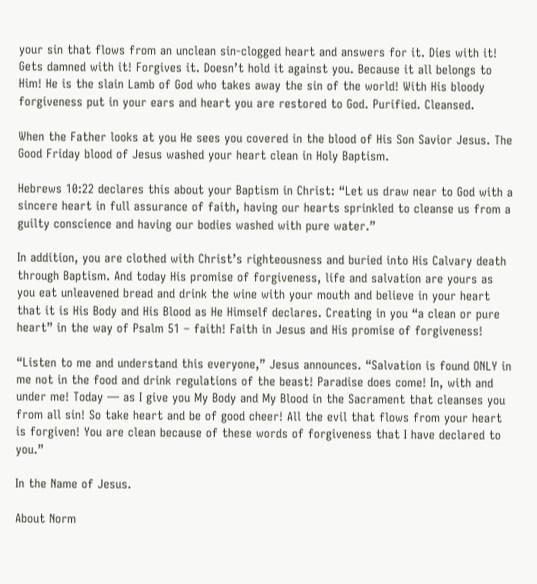your sin that flows from an unclean sin-clogged heart and answers for it. Dies with it! Gets damned with it! Forgives it. Doesn’t hold it against you. Because it all belongs to Him! He is the slain Lamb of God who takes away the sin of the world! With His bloody forgiveness put in your ears and heart you are restored to God. Purified. Cleansed.

When the Father looks at you He sees you covered in the blood of His Son Savior Jesus. The Good Friday blood of Jesus washed your heart clean in Holy Baptism.

Hebrews 10:22 declares this about your Baptism in Christ: “Let us draw near to God with a sincere heart in full assurance of faith, having our hearts sprinkled to cleanse us from a guilty conscience and having our bodies washed with pure water.”

In addition, you are clothed with Christ’s righteousness and buried into His Calvary death through Baptism. And today His promise of forgiveness, life and salvation are yours as you eat unleavened bread and drink the wine with your mouth and believe in your heart that it is His Body and His Blood as He Himself declares. Creating in you “a clean or pure heart” in the way of Psalm 51 – faith! Faith in Jesus and His promise of forgiveness!

“Listen to me and understand this everyone,” Jesus announces. “Salvation is found ONLY in me not in the food and drink regulations of the beast! Paradise does come! In, with and under me! Today — as I give you My Body and My Blood in the Sacrament that cleanses you from all sin! So take heart and be of good cheer! All the evil that flows from your heart is forgiven! You are clean because of these words of forgiveness that I have declared to you.”

In the Name of Jesus.

About Norm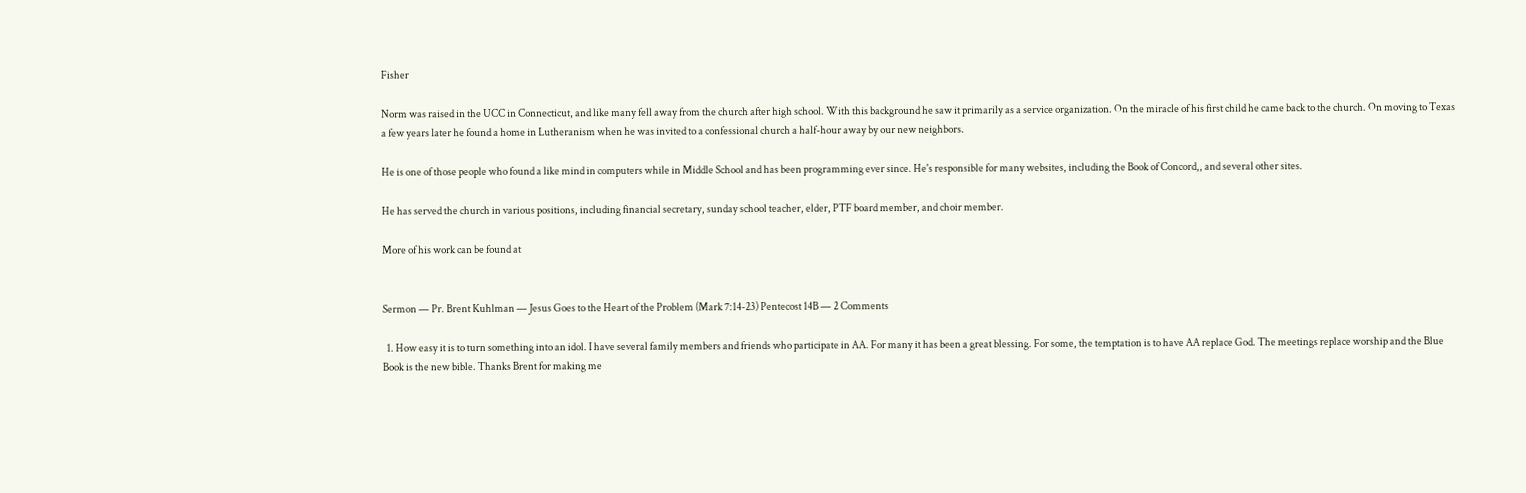Fisher

Norm was raised in the UCC in Connecticut, and like many fell away from the church after high school. With this background he saw it primarily as a service organization. On the miracle of his first child he came back to the church. On moving to Texas a few years later he found a home in Lutheranism when he was invited to a confessional church a half-hour away by our new neighbors.

He is one of those people who found a like mind in computers while in Middle School and has been programming ever since. He's responsible for many websites, including the Book of Concord,, and several other sites.

He has served the church in various positions, including financial secretary, sunday school teacher, elder, PTF board member, and choir member.

More of his work can be found at


Sermon — Pr. Brent Kuhlman — Jesus Goes to the Heart of the Problem (Mark 7:14-23) Pentecost 14B — 2 Comments

  1. How easy it is to turn something into an idol. I have several family members and friends who participate in AA. For many it has been a great blessing. For some, the temptation is to have AA replace God. The meetings replace worship and the Blue Book is the new bible. Thanks Brent for making me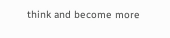think and become more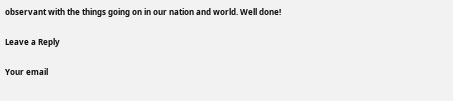observant with the things going on in our nation and world. Well done!

Leave a Reply

Your email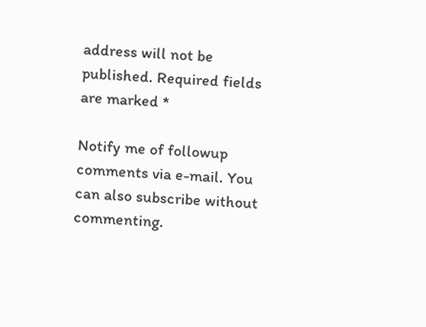address will not be published. Required fields are marked *

Notify me of followup comments via e-mail. You can also subscribe without commenting.